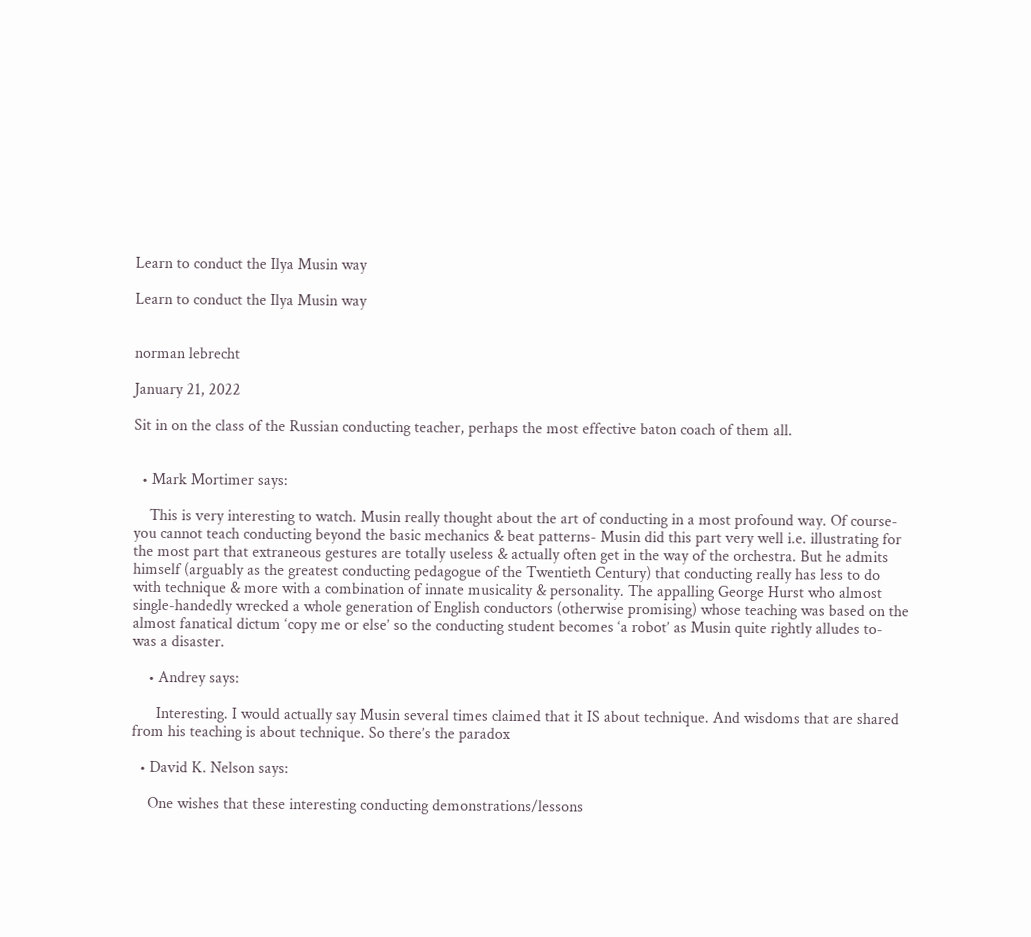Learn to conduct the Ilya Musin way

Learn to conduct the Ilya Musin way


norman lebrecht

January 21, 2022

Sit in on the class of the Russian conducting teacher, perhaps the most effective baton coach of them all.


  • Mark Mortimer says:

    This is very interesting to watch. Musin really thought about the art of conducting in a most profound way. Of course- you cannot teach conducting beyond the basic mechanics & beat patterns- Musin did this part very well i.e. illustrating for the most part that extraneous gestures are totally useless & actually often get in the way of the orchestra. But he admits himself (arguably as the greatest conducting pedagogue of the Twentieth Century) that conducting really has less to do with technique & more with a combination of innate musicality & personality. The appalling George Hurst who almost single-handedly wrecked a whole generation of English conductors (otherwise promising) whose teaching was based on the almost fanatical dictum ‘copy me or else’ so the conducting student becomes ‘a robot’ as Musin quite rightly alludes to- was a disaster.

    • Andrey says:

      Interesting. I would actually say Musin several times claimed that it IS about technique. And wisdoms that are shared from his teaching is about technique. So there’s the paradox

  • David K. Nelson says:

    One wishes that these interesting conducting demonstrations/lessons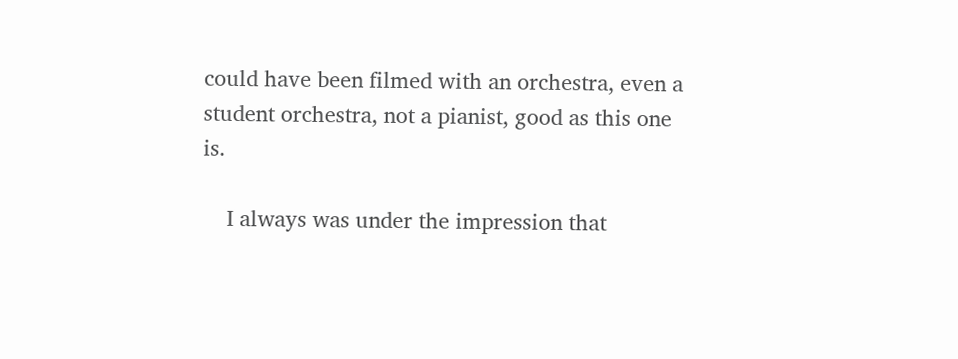could have been filmed with an orchestra, even a student orchestra, not a pianist, good as this one is.

    I always was under the impression that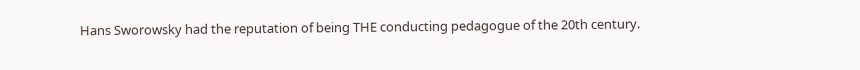Hans Sworowsky had the reputation of being THE conducting pedagogue of the 20th century.